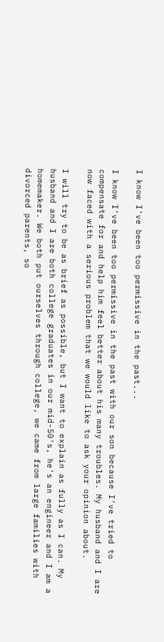I know I've been too permissive in the past...

I know I've been too permissive in the past with our son because I've tried to compensate for and help him feel better about his many troubles. My husband and I are now faced with a serious problem that we would like to ask your opinion about.

I will try to be as brief as possible, but I want to explain as fully as I can. My husband and I are both college graduates in our mid-50's, he's an engineer and I am a homemaker. We both put ourselves through college, we came from large families with divorced parents, so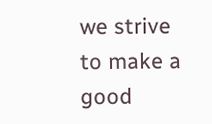we strive to make a good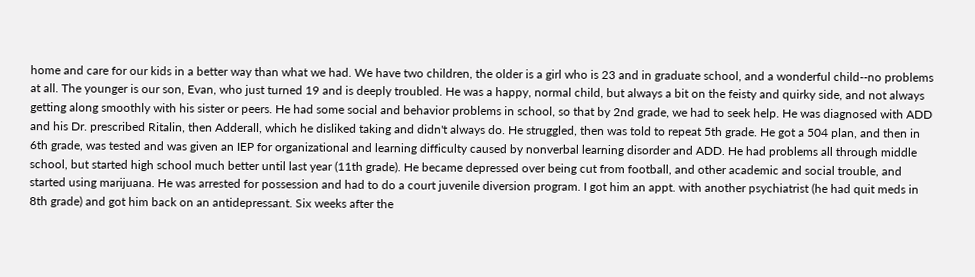home and care for our kids in a better way than what we had. We have two children, the older is a girl who is 23 and in graduate school, and a wonderful child--no problems at all. The younger is our son, Evan, who just turned 19 and is deeply troubled. He was a happy, normal child, but always a bit on the feisty and quirky side, and not always getting along smoothly with his sister or peers. He had some social and behavior problems in school, so that by 2nd grade, we had to seek help. He was diagnosed with ADD and his Dr. prescribed Ritalin, then Adderall, which he disliked taking and didn't always do. He struggled, then was told to repeat 5th grade. He got a 504 plan, and then in 6th grade, was tested and was given an IEP for organizational and learning difficulty caused by nonverbal learning disorder and ADD. He had problems all through middle school, but started high school much better until last year (11th grade). He became depressed over being cut from football, and other academic and social trouble, and started using marijuana. He was arrested for possession and had to do a court juvenile diversion program. I got him an appt. with another psychiatrist (he had quit meds in 8th grade) and got him back on an antidepressant. Six weeks after the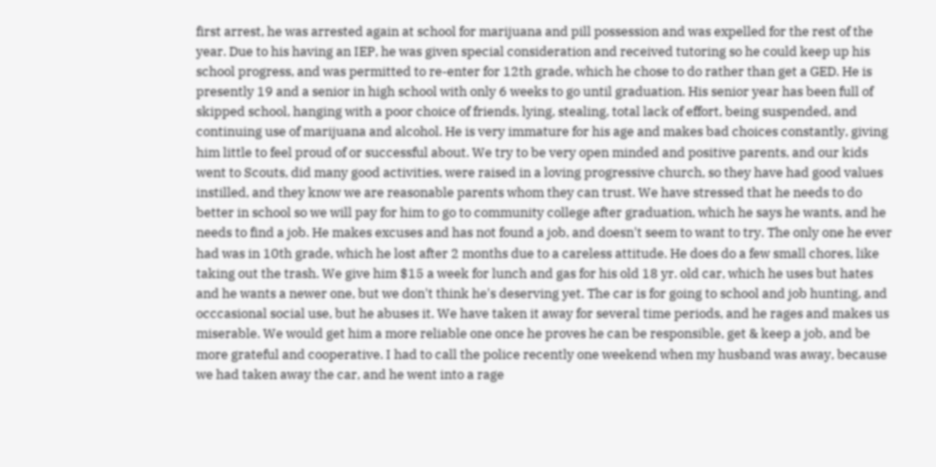first arrest, he was arrested again at school for marijuana and pill possession and was expelled for the rest of the year. Due to his having an IEP, he was given special consideration and received tutoring so he could keep up his school progress, and was permitted to re-enter for 12th grade, which he chose to do rather than get a GED. He is presently 19 and a senior in high school with only 6 weeks to go until graduation. His senior year has been full of skipped school, hanging with a poor choice of friends, lying, stealing, total lack of effort, being suspended, and continuing use of marijuana and alcohol. He is very immature for his age and makes bad choices constantly, giving him little to feel proud of or successful about. We try to be very open minded and positive parents, and our kids went to Scouts, did many good activities, were raised in a loving progressive church, so they have had good values instilled, and they know we are reasonable parents whom they can trust. We have stressed that he needs to do better in school so we will pay for him to go to community college after graduation, which he says he wants, and he needs to find a job. He makes excuses and has not found a job, and doesn't seem to want to try. The only one he ever had was in 10th grade, which he lost after 2 months due to a careless attitude. He does do a few small chores, like taking out the trash. We give him $15 a week for lunch and gas for his old 18 yr. old car, which he uses but hates and he wants a newer one, but we don't think he's deserving yet. The car is for going to school and job hunting, and occcasional social use, but he abuses it. We have taken it away for several time periods, and he rages and makes us miserable. We would get him a more reliable one once he proves he can be responsible, get & keep a job, and be more grateful and cooperative. I had to call the police recently one weekend when my husband was away, because we had taken away the car, and he went into a rage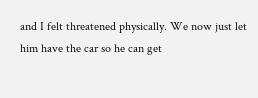and I felt threatened physically. We now just let him have the car so he can get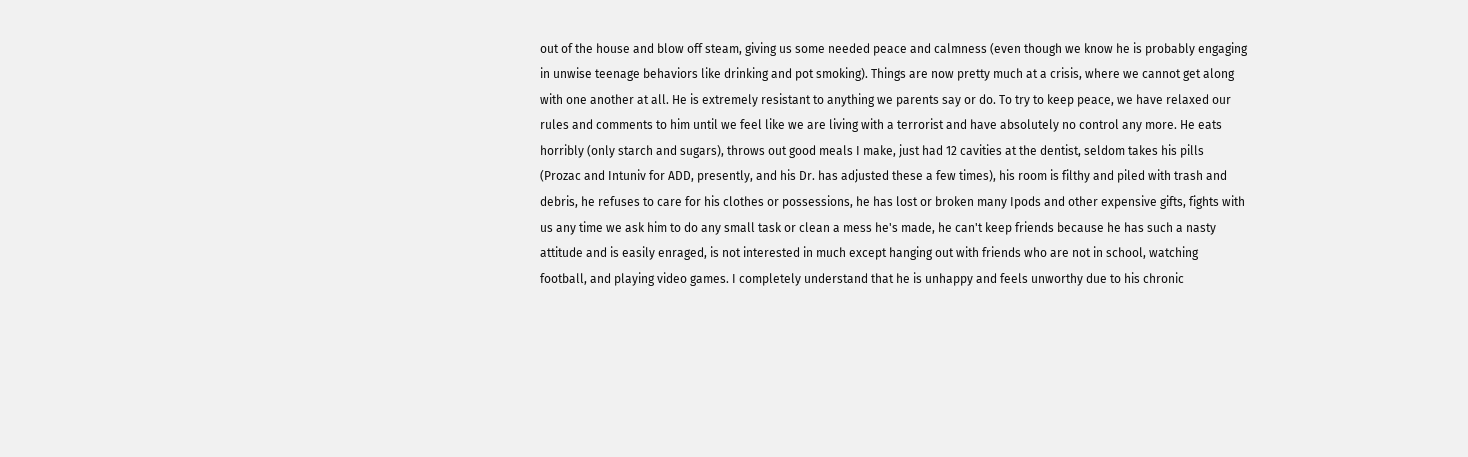out of the house and blow off steam, giving us some needed peace and calmness (even though we know he is probably engaging in unwise teenage behaviors like drinking and pot smoking). Things are now pretty much at a crisis, where we cannot get along with one another at all. He is extremely resistant to anything we parents say or do. To try to keep peace, we have relaxed our rules and comments to him until we feel like we are living with a terrorist and have absolutely no control any more. He eats horribly (only starch and sugars), throws out good meals I make, just had 12 cavities at the dentist, seldom takes his pills (Prozac and Intuniv for ADD, presently, and his Dr. has adjusted these a few times), his room is filthy and piled with trash and debris, he refuses to care for his clothes or possessions, he has lost or broken many Ipods and other expensive gifts, fights with us any time we ask him to do any small task or clean a mess he's made, he can't keep friends because he has such a nasty attitude and is easily enraged, is not interested in much except hanging out with friends who are not in school, watching football, and playing video games. I completely understand that he is unhappy and feels unworthy due to his chronic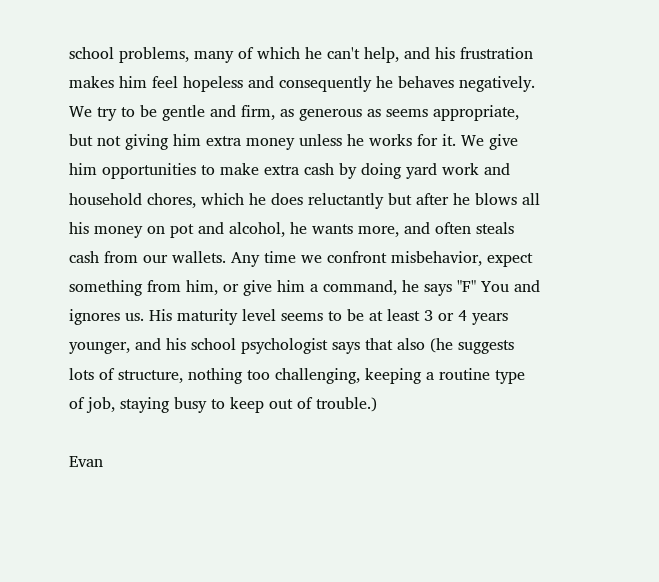school problems, many of which he can't help, and his frustration makes him feel hopeless and consequently he behaves negatively. We try to be gentle and firm, as generous as seems appropriate, but not giving him extra money unless he works for it. We give him opportunities to make extra cash by doing yard work and household chores, which he does reluctantly but after he blows all his money on pot and alcohol, he wants more, and often steals cash from our wallets. Any time we confront misbehavior, expect something from him, or give him a command, he says "F" You and ignores us. His maturity level seems to be at least 3 or 4 years younger, and his school psychologist says that also (he suggests lots of structure, nothing too challenging, keeping a routine type of job, staying busy to keep out of trouble.)

Evan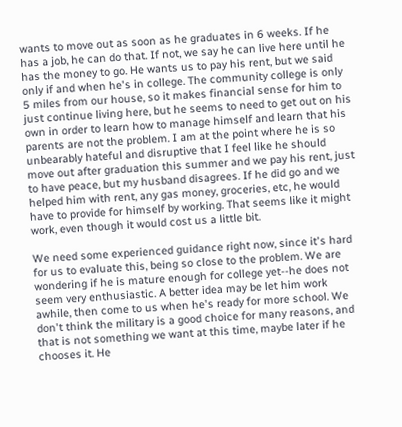wants to move out as soon as he graduates in 6 weeks. If he has a job, he can do that. If not, we say he can live here until he has the money to go. He wants us to pay his rent, but we said only if and when he's in college. The community college is only 5 miles from our house, so it makes financial sense for him to just continue living here, but he seems to need to get out on his own in order to learn how to manage himself and learn that his parents are not the problem. I am at the point where he is so unbearably hateful and disruptive that I feel like he should move out after graduation this summer and we pay his rent, just to have peace, but my husband disagrees. If he did go and we helped him with rent, any gas money, groceries, etc, he would have to provide for himself by working. That seems like it might work, even though it would cost us a little bit.

We need some experienced guidance right now, since it's hard for us to evaluate this, being so close to the problem. We are wondering if he is mature enough for college yet--he does not seem very enthusiastic. A better idea may be let him work awhile, then come to us when he's ready for more school. We don't think the military is a good choice for many reasons, and that is not something we want at this time, maybe later if he chooses it. He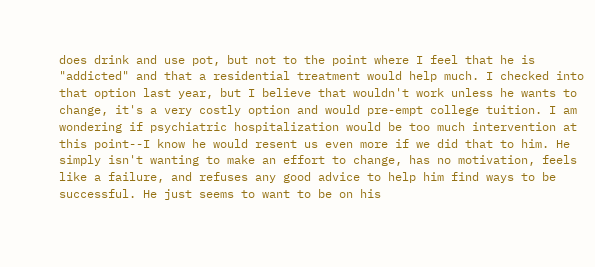does drink and use pot, but not to the point where I feel that he is "addicted" and that a residential treatment would help much. I checked into that option last year, but I believe that wouldn't work unless he wants to change, it's a very costly option and would pre-empt college tuition. I am wondering if psychiatric hospitalization would be too much intervention at this point--I know he would resent us even more if we did that to him. He simply isn't wanting to make an effort to change, has no motivation, feels like a failure, and refuses any good advice to help him find ways to be successful. He just seems to want to be on his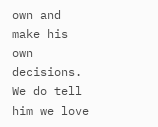own and make his own decisions. We do tell him we love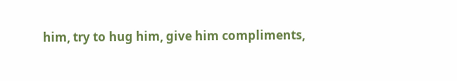him, try to hug him, give him compliments,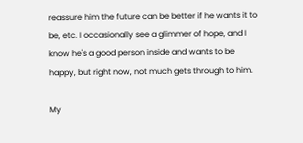reassure him the future can be better if he wants it to be, etc. I occasionally see a glimmer of hope, and I know he's a good person inside and wants to be happy, but right now, not much gets through to him.

My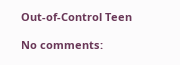Out-of-Control Teen

No comments: